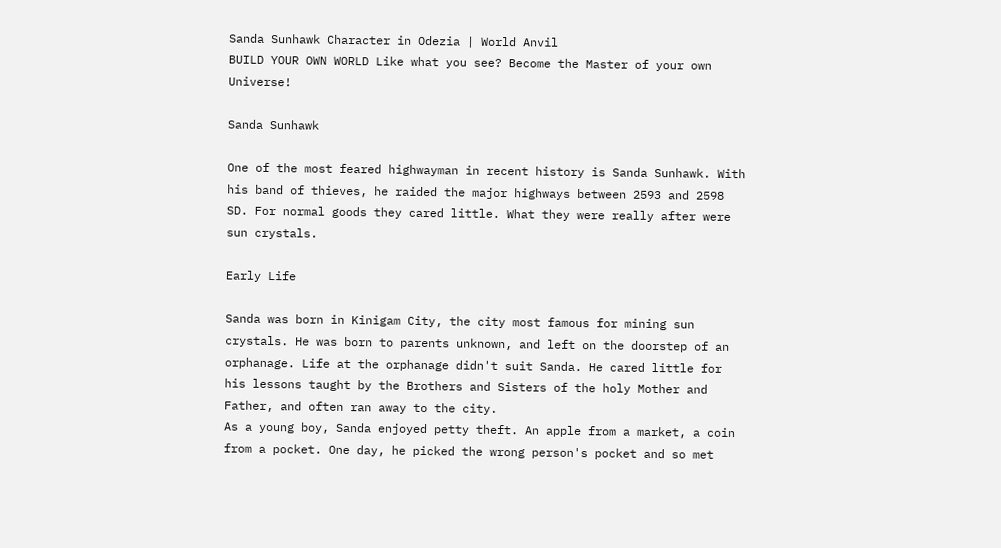Sanda Sunhawk Character in Odezia | World Anvil
BUILD YOUR OWN WORLD Like what you see? Become the Master of your own Universe!

Sanda Sunhawk

One of the most feared highwayman in recent history is Sanda Sunhawk. With his band of thieves, he raided the major highways between 2593 and 2598 SD. For normal goods they cared little. What they were really after were sun crystals.

Early Life

Sanda was born in Kinigam City, the city most famous for mining sun crystals. He was born to parents unknown, and left on the doorstep of an orphanage. Life at the orphanage didn't suit Sanda. He cared little for his lessons taught by the Brothers and Sisters of the holy Mother and Father, and often ran away to the city.
As a young boy, Sanda enjoyed petty theft. An apple from a market, a coin from a pocket. One day, he picked the wrong person's pocket and so met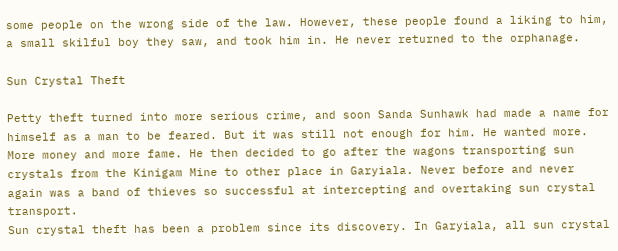some people on the wrong side of the law. However, these people found a liking to him, a small skilful boy they saw, and took him in. He never returned to the orphanage.

Sun Crystal Theft

Petty theft turned into more serious crime, and soon Sanda Sunhawk had made a name for himself as a man to be feared. But it was still not enough for him. He wanted more. More money and more fame. He then decided to go after the wagons transporting sun crystals from the Kinigam Mine to other place in Garyiala. Never before and never again was a band of thieves so successful at intercepting and overtaking sun crystal transport.
Sun crystal theft has been a problem since its discovery. In Garyiala, all sun crystal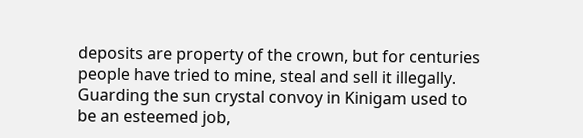deposits are property of the crown, but for centuries people have tried to mine, steal and sell it illegally. Guarding the sun crystal convoy in Kinigam used to be an esteemed job,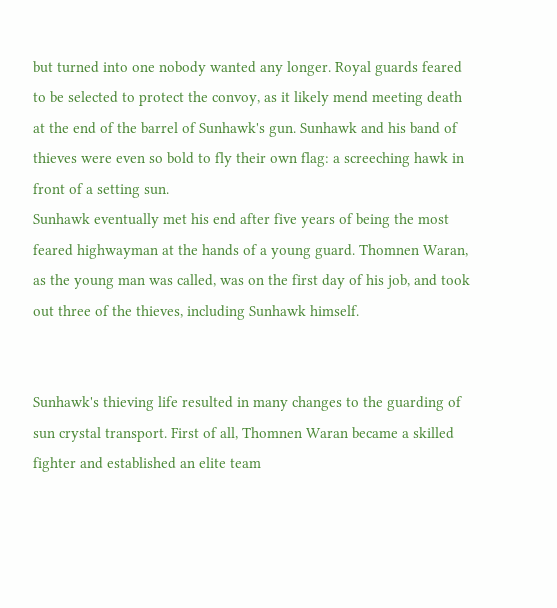but turned into one nobody wanted any longer. Royal guards feared to be selected to protect the convoy, as it likely mend meeting death at the end of the barrel of Sunhawk's gun. Sunhawk and his band of thieves were even so bold to fly their own flag: a screeching hawk in front of a setting sun.
Sunhawk eventually met his end after five years of being the most feared highwayman at the hands of a young guard. Thomnen Waran, as the young man was called, was on the first day of his job, and took out three of the thieves, including Sunhawk himself.


Sunhawk's thieving life resulted in many changes to the guarding of sun crystal transport. First of all, Thomnen Waran became a skilled fighter and established an elite team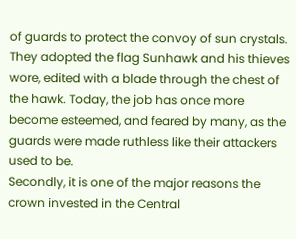of guards to protect the convoy of sun crystals. They adopted the flag Sunhawk and his thieves wore, edited with a blade through the chest of the hawk. Today, the job has once more become esteemed, and feared by many, as the guards were made ruthless like their attackers used to be.
Secondly, it is one of the major reasons the crown invested in the Central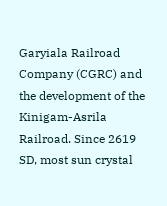Garyiala Railroad Company (CGRC) and the development of the Kinigam-Asrila Railroad. Since 2619 SD, most sun crystal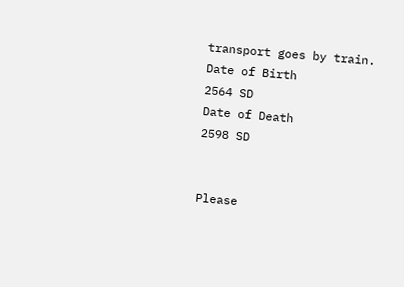transport goes by train.
Date of Birth
2564 SD
Date of Death
2598 SD


Please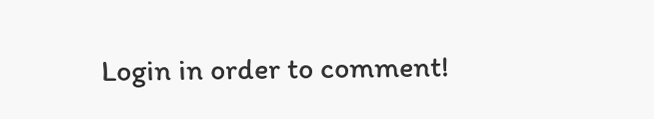Login in order to comment!